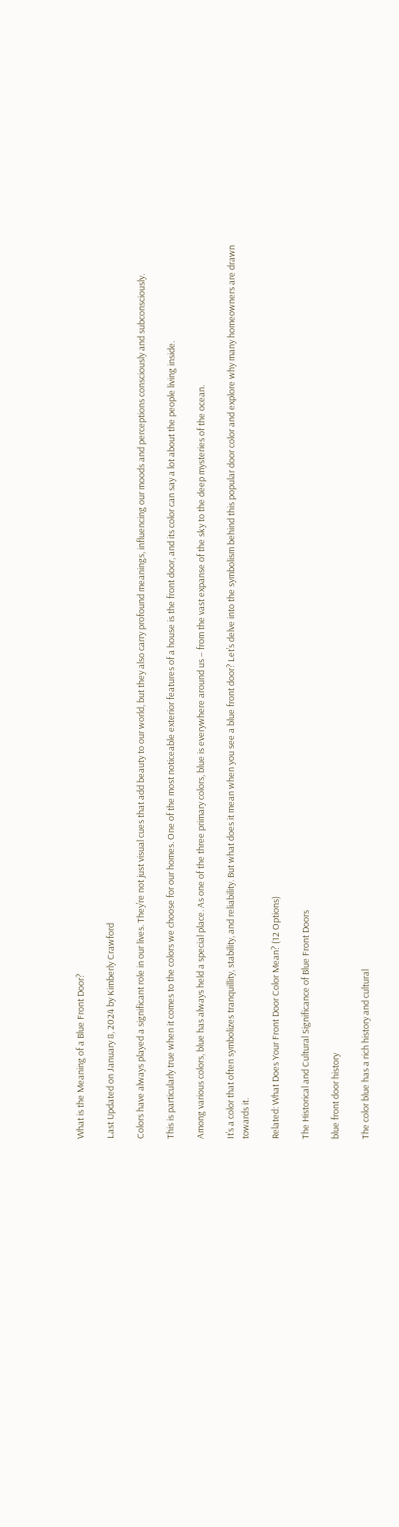What is the Meaning of a Blue Front Door?

Last Updated on January 8, 2024 by Kimberly Crawford

Colors have always played a significant role in our lives. They’re not just visual cues that add beauty to our world, but they also carry profound meanings, influencing our moods and perceptions consciously and subconsciously.

This is particularly true when it comes to the colors we choose for our homes. One of the most noticeable exterior features of a house is the front door, and its color can say a lot about the people living inside.

Among various colors, blue has always held a special place. As one of the three primary colors, blue is everywhere around us – from the vast expanse of the sky to the deep mysteries of the ocean.

It’s a color that often symbolizes tranquillity, stability, and reliability. But what does it mean when you see a blue front door? Let’s delve into the symbolism behind this popular door color and explore why many homeowners are drawn towards it.

Related: What Does Your Front Door Color Mean? (12 Options)

The Historical and Cultural Significance of Blue Front Doors

blue front door history

The color blue has a rich history and cultural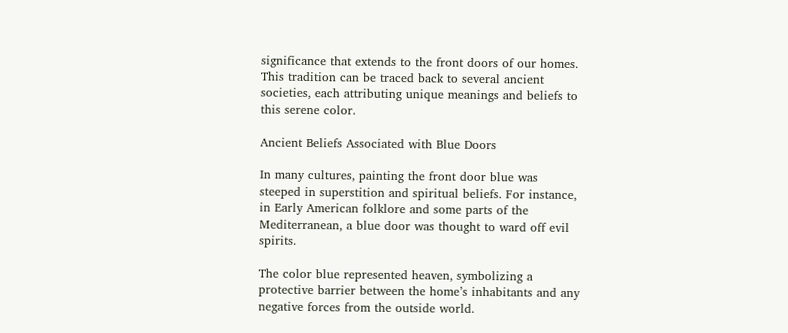significance that extends to the front doors of our homes. This tradition can be traced back to several ancient societies, each attributing unique meanings and beliefs to this serene color.

Ancient Beliefs Associated with Blue Doors

In many cultures, painting the front door blue was steeped in superstition and spiritual beliefs. For instance, in Early American folklore and some parts of the Mediterranean, a blue door was thought to ward off evil spirits.

The color blue represented heaven, symbolizing a protective barrier between the home’s inhabitants and any negative forces from the outside world.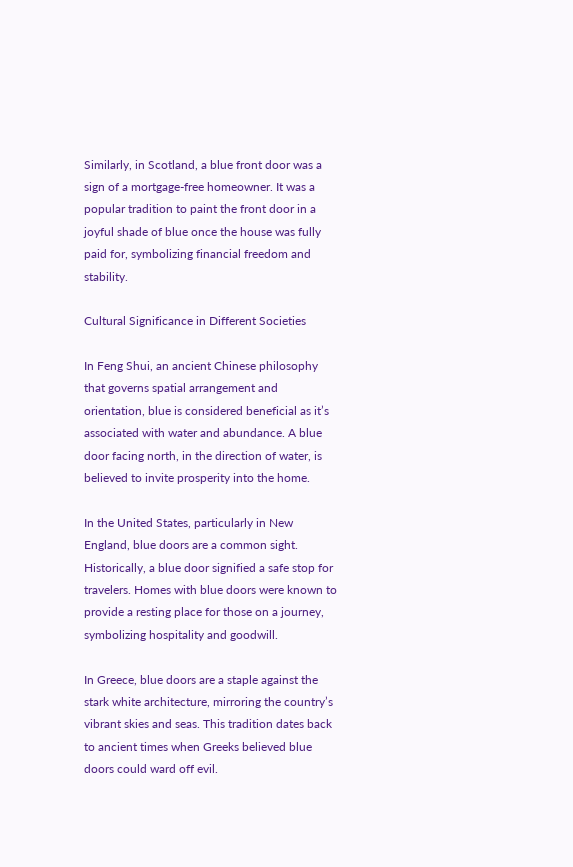Similarly, in Scotland, a blue front door was a sign of a mortgage-free homeowner. It was a popular tradition to paint the front door in a joyful shade of blue once the house was fully paid for, symbolizing financial freedom and stability.

Cultural Significance in Different Societies

In Feng Shui, an ancient Chinese philosophy that governs spatial arrangement and orientation, blue is considered beneficial as it’s associated with water and abundance. A blue door facing north, in the direction of water, is believed to invite prosperity into the home.

In the United States, particularly in New England, blue doors are a common sight. Historically, a blue door signified a safe stop for travelers. Homes with blue doors were known to provide a resting place for those on a journey, symbolizing hospitality and goodwill.

In Greece, blue doors are a staple against the stark white architecture, mirroring the country’s vibrant skies and seas. This tradition dates back to ancient times when Greeks believed blue doors could ward off evil.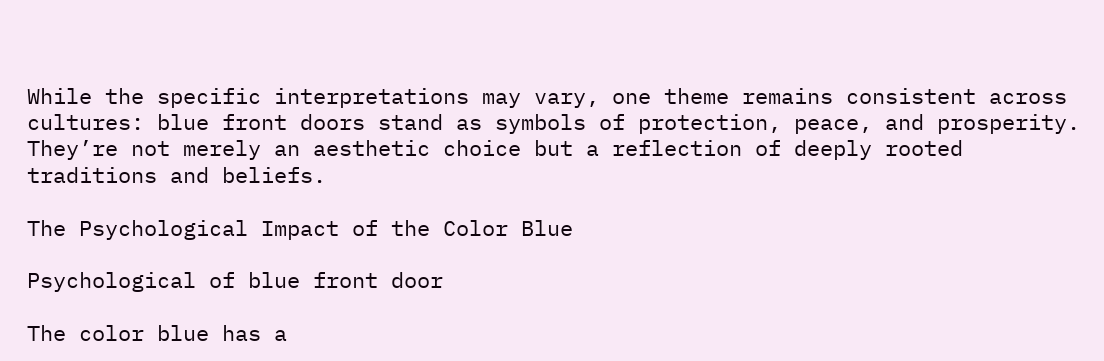While the specific interpretations may vary, one theme remains consistent across cultures: blue front doors stand as symbols of protection, peace, and prosperity. They’re not merely an aesthetic choice but a reflection of deeply rooted traditions and beliefs.

The Psychological Impact of the Color Blue

Psychological of blue front door

The color blue has a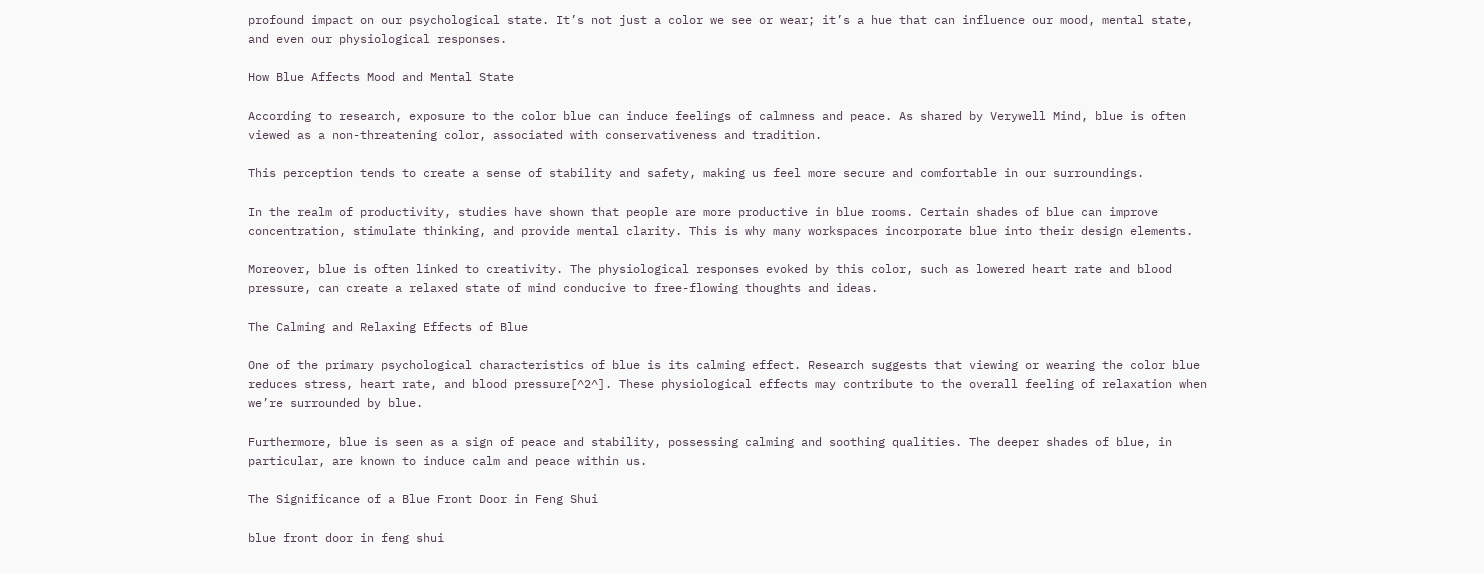profound impact on our psychological state. It’s not just a color we see or wear; it’s a hue that can influence our mood, mental state, and even our physiological responses.

How Blue Affects Mood and Mental State

According to research, exposure to the color blue can induce feelings of calmness and peace. As shared by Verywell Mind, blue is often viewed as a non-threatening color, associated with conservativeness and tradition.

This perception tends to create a sense of stability and safety, making us feel more secure and comfortable in our surroundings.

In the realm of productivity, studies have shown that people are more productive in blue rooms. Certain shades of blue can improve concentration, stimulate thinking, and provide mental clarity. This is why many workspaces incorporate blue into their design elements.

Moreover, blue is often linked to creativity. The physiological responses evoked by this color, such as lowered heart rate and blood pressure, can create a relaxed state of mind conducive to free-flowing thoughts and ideas.

The Calming and Relaxing Effects of Blue

One of the primary psychological characteristics of blue is its calming effect. Research suggests that viewing or wearing the color blue reduces stress, heart rate, and blood pressure[^2^]. These physiological effects may contribute to the overall feeling of relaxation when we’re surrounded by blue.

Furthermore, blue is seen as a sign of peace and stability, possessing calming and soothing qualities. The deeper shades of blue, in particular, are known to induce calm and peace within us.

The Significance of a Blue Front Door in Feng Shui

blue front door in feng shui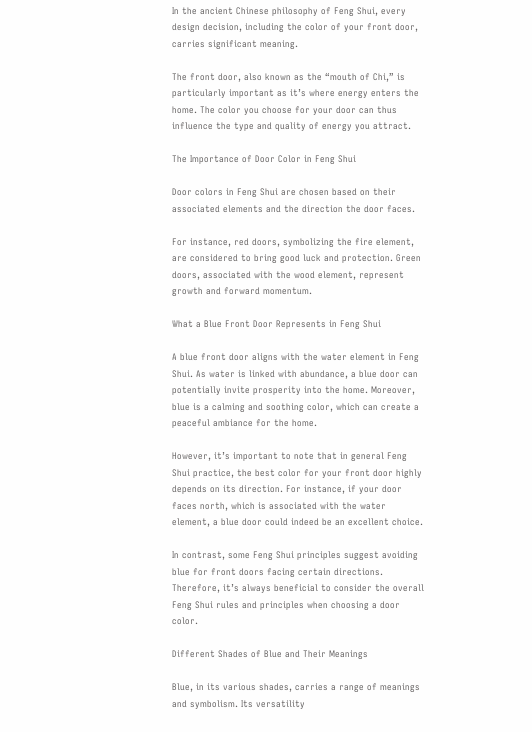In the ancient Chinese philosophy of Feng Shui, every design decision, including the color of your front door, carries significant meaning.

The front door, also known as the “mouth of Chi,” is particularly important as it’s where energy enters the home. The color you choose for your door can thus influence the type and quality of energy you attract.

The Importance of Door Color in Feng Shui

Door colors in Feng Shui are chosen based on their associated elements and the direction the door faces.

For instance, red doors, symbolizing the fire element, are considered to bring good luck and protection. Green doors, associated with the wood element, represent growth and forward momentum.

What a Blue Front Door Represents in Feng Shui

A blue front door aligns with the water element in Feng Shui. As water is linked with abundance, a blue door can potentially invite prosperity into the home. Moreover, blue is a calming and soothing color, which can create a peaceful ambiance for the home.

However, it’s important to note that in general Feng Shui practice, the best color for your front door highly depends on its direction. For instance, if your door faces north, which is associated with the water element, a blue door could indeed be an excellent choice.

In contrast, some Feng Shui principles suggest avoiding blue for front doors facing certain directions. Therefore, it’s always beneficial to consider the overall Feng Shui rules and principles when choosing a door color.

Different Shades of Blue and Their Meanings

Blue, in its various shades, carries a range of meanings and symbolism. Its versatility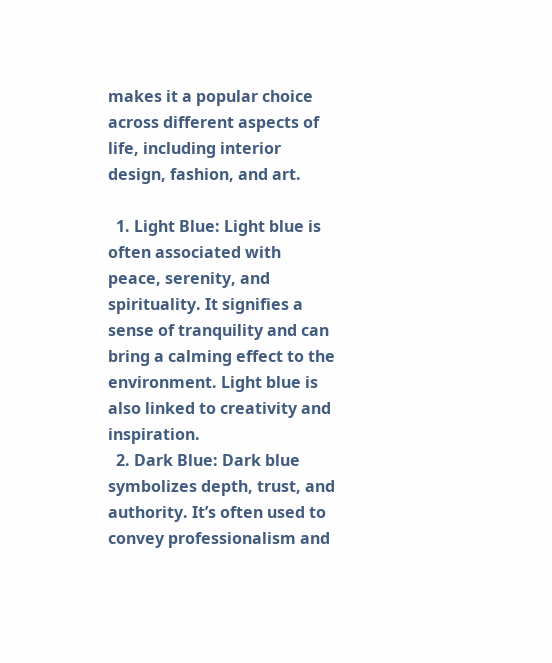makes it a popular choice across different aspects of life, including interior design, fashion, and art.

  1. Light Blue: Light blue is often associated with peace, serenity, and spirituality. It signifies a sense of tranquility and can bring a calming effect to the environment. Light blue is also linked to creativity and inspiration.
  2. Dark Blue: Dark blue symbolizes depth, trust, and authority. It’s often used to convey professionalism and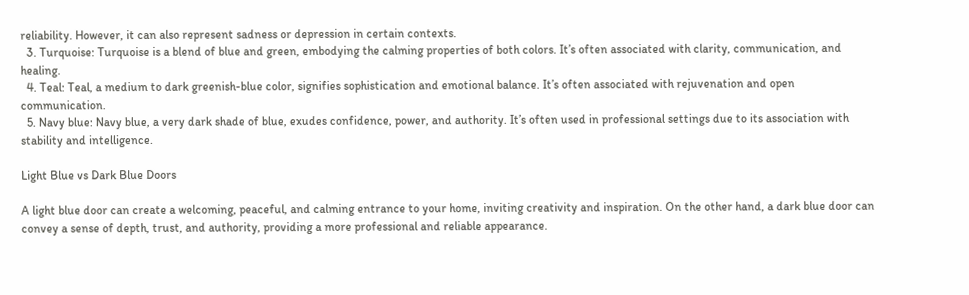reliability. However, it can also represent sadness or depression in certain contexts.
  3. Turquoise: Turquoise is a blend of blue and green, embodying the calming properties of both colors. It’s often associated with clarity, communication, and healing.
  4. Teal: Teal, a medium to dark greenish-blue color, signifies sophistication and emotional balance. It’s often associated with rejuvenation and open communication.
  5. Navy blue: Navy blue, a very dark shade of blue, exudes confidence, power, and authority. It’s often used in professional settings due to its association with stability and intelligence.

Light Blue vs Dark Blue Doors

A light blue door can create a welcoming, peaceful, and calming entrance to your home, inviting creativity and inspiration. On the other hand, a dark blue door can convey a sense of depth, trust, and authority, providing a more professional and reliable appearance.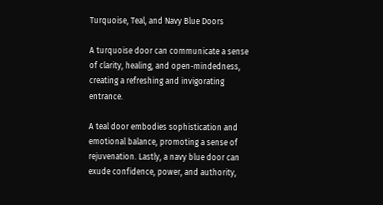Turquoise, Teal, and Navy Blue Doors

A turquoise door can communicate a sense of clarity, healing, and open-mindedness, creating a refreshing and invigorating entrance.

A teal door embodies sophistication and emotional balance, promoting a sense of rejuvenation. Lastly, a navy blue door can exude confidence, power, and authority,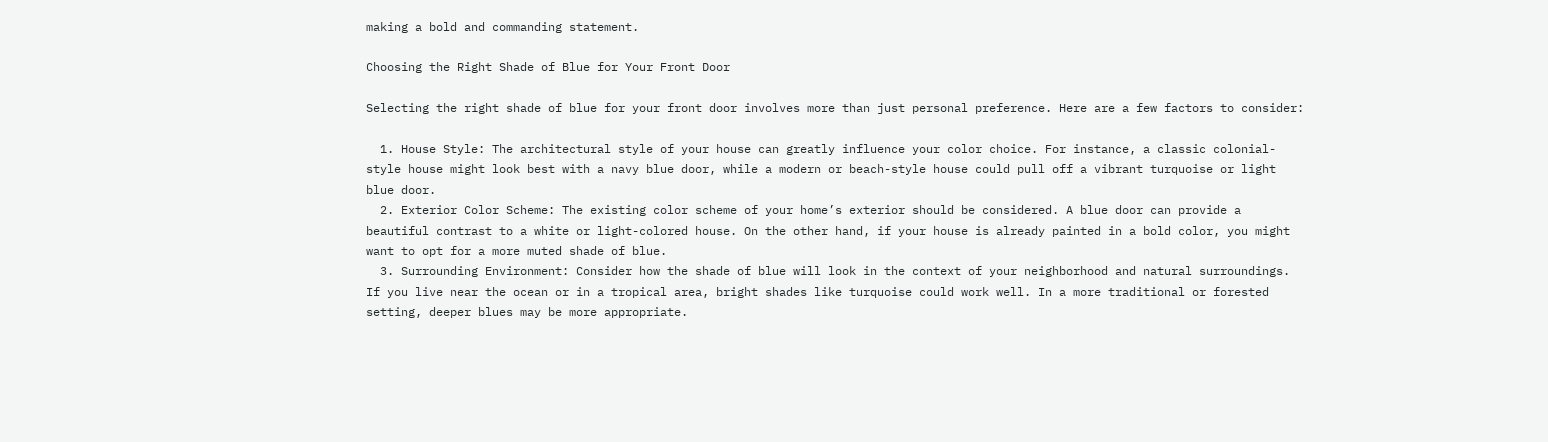making a bold and commanding statement.

Choosing the Right Shade of Blue for Your Front Door

Selecting the right shade of blue for your front door involves more than just personal preference. Here are a few factors to consider:

  1. House Style: The architectural style of your house can greatly influence your color choice. For instance, a classic colonial-style house might look best with a navy blue door, while a modern or beach-style house could pull off a vibrant turquoise or light blue door.
  2. Exterior Color Scheme: The existing color scheme of your home’s exterior should be considered. A blue door can provide a beautiful contrast to a white or light-colored house. On the other hand, if your house is already painted in a bold color, you might want to opt for a more muted shade of blue.
  3. Surrounding Environment: Consider how the shade of blue will look in the context of your neighborhood and natural surroundings. If you live near the ocean or in a tropical area, bright shades like turquoise could work well. In a more traditional or forested setting, deeper blues may be more appropriate.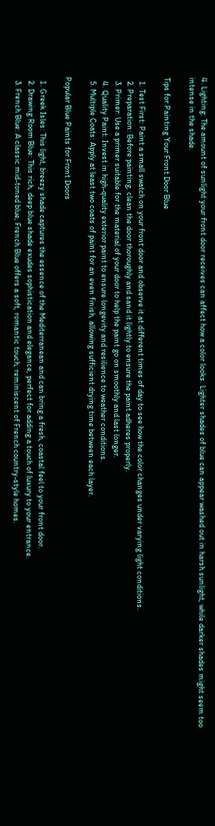4. Lighting: The amount of sunlight your front door receives can affect how a color looks. Lighter shades of blue can appear washed out in harsh sunlight, while darker shades might seem too intense in the shade.

Tips for Painting Your Front Door Blue

  1. Test First: Paint a small swatch on your front door and observe it at different times of day to see how the color changes under varying light conditions.
  2. Preparation: Before painting, clean the door thoroughly and sand it lightly to ensure the paint adheres properly.
  3. Primer: Use a primer suitable for the material of your door to help the paint go on smoothly and last longer.
  4. Quality Paint: Invest in high-quality exterior paint to ensure longevity and resilience to weather conditions.
  5. Multiple Coats: Apply at least two coats of paint for an even finish, allowing sufficient drying time between each layer.

Popular Blue Paints for Front Doors

  1. Greek Isles: This light, breezy shade captures the essence of the Mediterranean and can bring a fresh, coastal feel to your front door.
  2. Drawing Room Blue: This rich, deep blue shade exudes sophistication and elegance, perfect for adding a touch of luxury to your entrance.
  3. French Blue: A classic mid-toned blue, French Blue offers a soft, romantic touch, reminiscent of French country-style homes.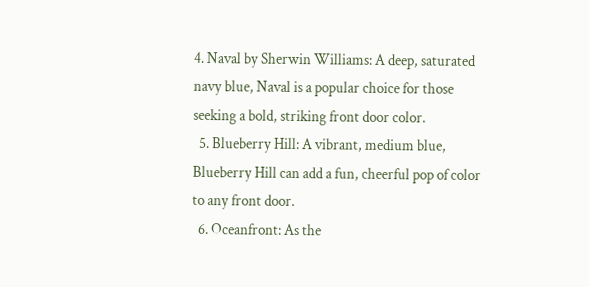4. Naval by Sherwin Williams: A deep, saturated navy blue, Naval is a popular choice for those seeking a bold, striking front door color.
  5. Blueberry Hill: A vibrant, medium blue, Blueberry Hill can add a fun, cheerful pop of color to any front door.
  6. Oceanfront: As the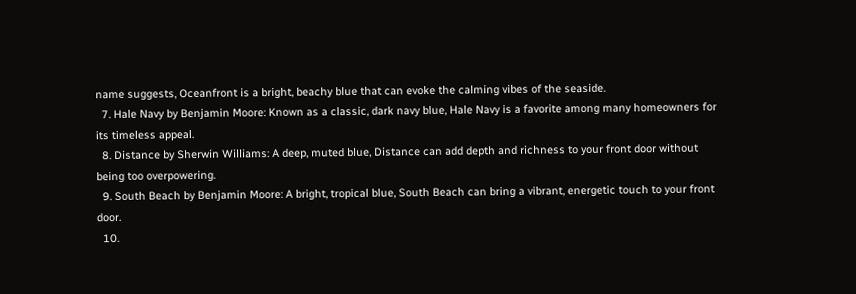name suggests, Oceanfront is a bright, beachy blue that can evoke the calming vibes of the seaside.
  7. Hale Navy by Benjamin Moore: Known as a classic, dark navy blue, Hale Navy is a favorite among many homeowners for its timeless appeal.
  8. Distance by Sherwin Williams: A deep, muted blue, Distance can add depth and richness to your front door without being too overpowering.
  9. South Beach by Benjamin Moore: A bright, tropical blue, South Beach can bring a vibrant, energetic touch to your front door.
  10.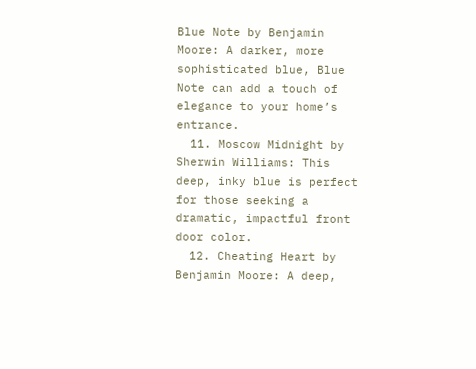Blue Note by Benjamin Moore: A darker, more sophisticated blue, Blue Note can add a touch of elegance to your home’s entrance.
  11. Moscow Midnight by Sherwin Williams: This deep, inky blue is perfect for those seeking a dramatic, impactful front door color.
  12. Cheating Heart by Benjamin Moore: A deep,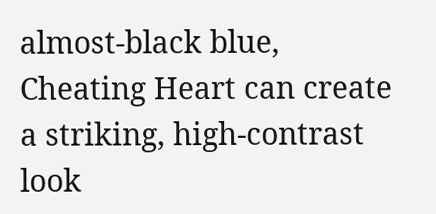almost-black blue, Cheating Heart can create a striking, high-contrast look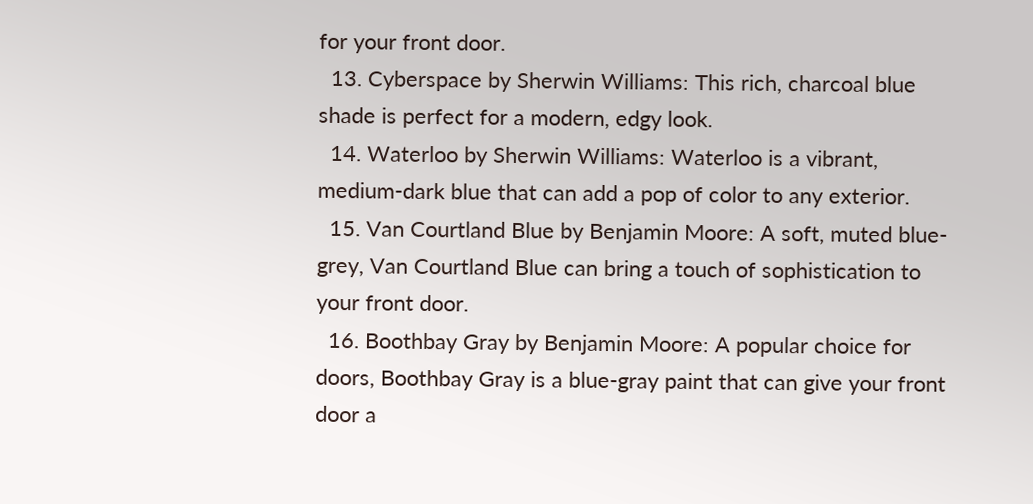for your front door.
  13. Cyberspace by Sherwin Williams: This rich, charcoal blue shade is perfect for a modern, edgy look.
  14. Waterloo by Sherwin Williams: Waterloo is a vibrant, medium-dark blue that can add a pop of color to any exterior.
  15. Van Courtland Blue by Benjamin Moore: A soft, muted blue-grey, Van Courtland Blue can bring a touch of sophistication to your front door.
  16. Boothbay Gray by Benjamin Moore: A popular choice for doors, Boothbay Gray is a blue-gray paint that can give your front door a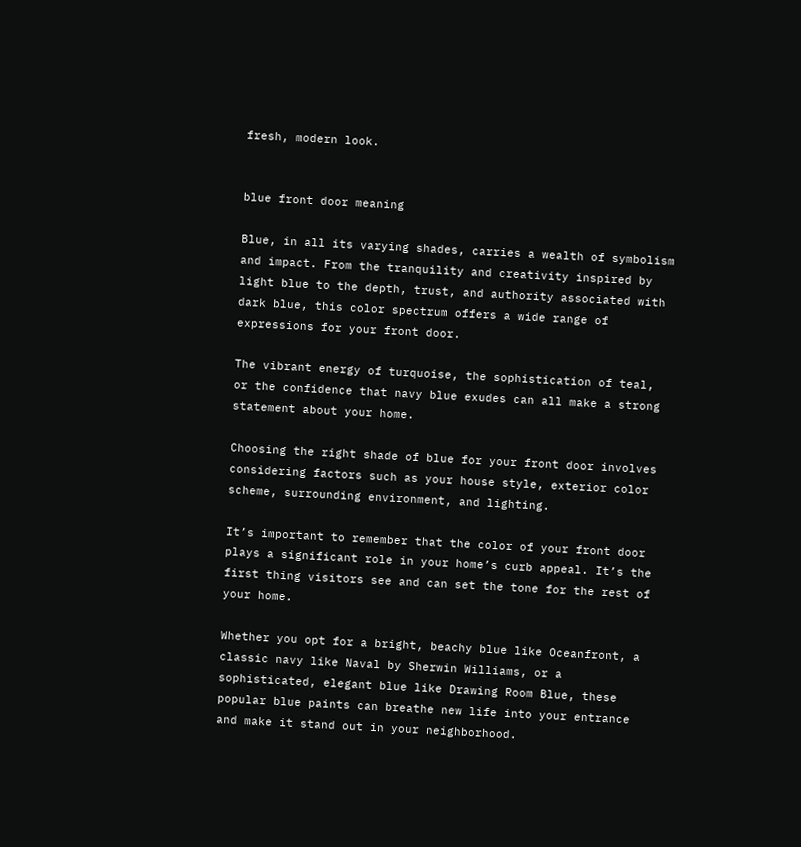fresh, modern look.


blue front door meaning

Blue, in all its varying shades, carries a wealth of symbolism and impact. From the tranquility and creativity inspired by light blue to the depth, trust, and authority associated with dark blue, this color spectrum offers a wide range of expressions for your front door.

The vibrant energy of turquoise, the sophistication of teal, or the confidence that navy blue exudes can all make a strong statement about your home.

Choosing the right shade of blue for your front door involves considering factors such as your house style, exterior color scheme, surrounding environment, and lighting.

It’s important to remember that the color of your front door plays a significant role in your home’s curb appeal. It’s the first thing visitors see and can set the tone for the rest of your home.

Whether you opt for a bright, beachy blue like Oceanfront, a classic navy like Naval by Sherwin Williams, or a sophisticated, elegant blue like Drawing Room Blue, these popular blue paints can breathe new life into your entrance and make it stand out in your neighborhood.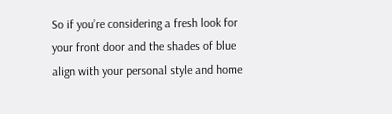So if you’re considering a fresh look for your front door and the shades of blue align with your personal style and home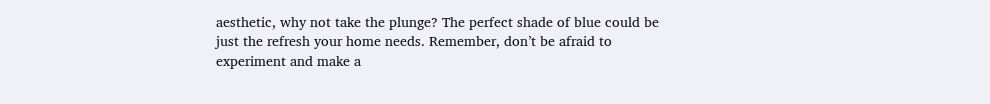aesthetic, why not take the plunge? The perfect shade of blue could be just the refresh your home needs. Remember, don’t be afraid to experiment and make a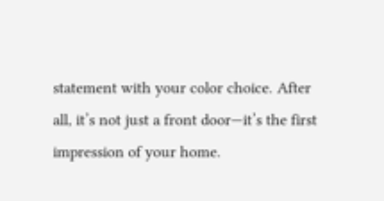statement with your color choice. After all, it’s not just a front door—it’s the first impression of your home.